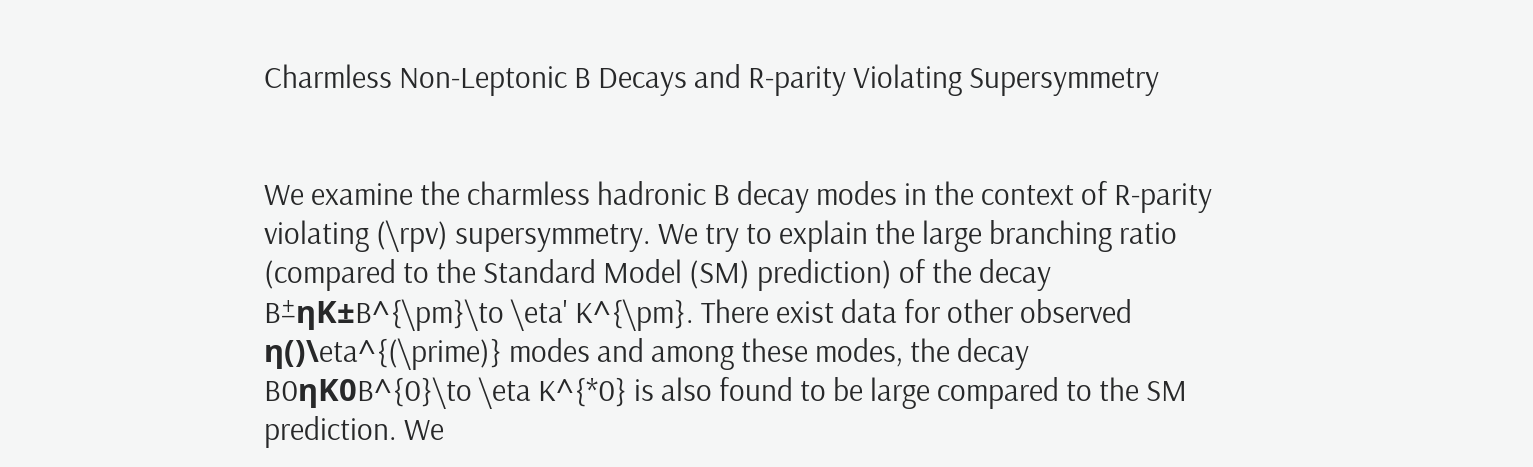Charmless Non-Leptonic B Decays and R-parity Violating Supersymmetry


We examine the charmless hadronic B decay modes in the context of R-parity violating (\rpv) supersymmetry. We try to explain the large branching ratio (compared to the Standard Model (SM) prediction) of the decay B±ηK±B^{\pm}\to \eta' K^{\pm}. There exist data for other observed η()\eta^{(\prime)} modes and among these modes, the decay B0ηK0B^{0}\to \eta K^{*0} is also found to be large compared to the SM prediction. We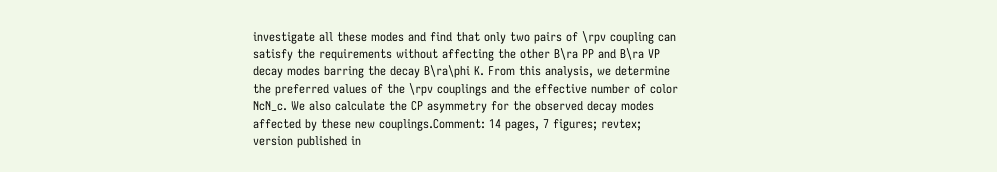investigate all these modes and find that only two pairs of \rpv coupling can satisfy the requirements without affecting the other B\ra PP and B\ra VP decay modes barring the decay B\ra\phi K. From this analysis, we determine the preferred values of the \rpv couplings and the effective number of color NcN_c. We also calculate the CP asymmetry for the observed decay modes affected by these new couplings.Comment: 14 pages, 7 figures; revtex; version published in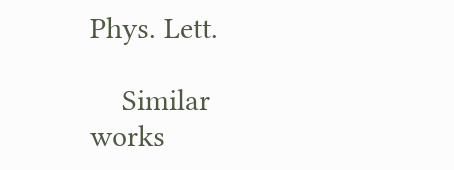Phys. Lett.

    Similar works